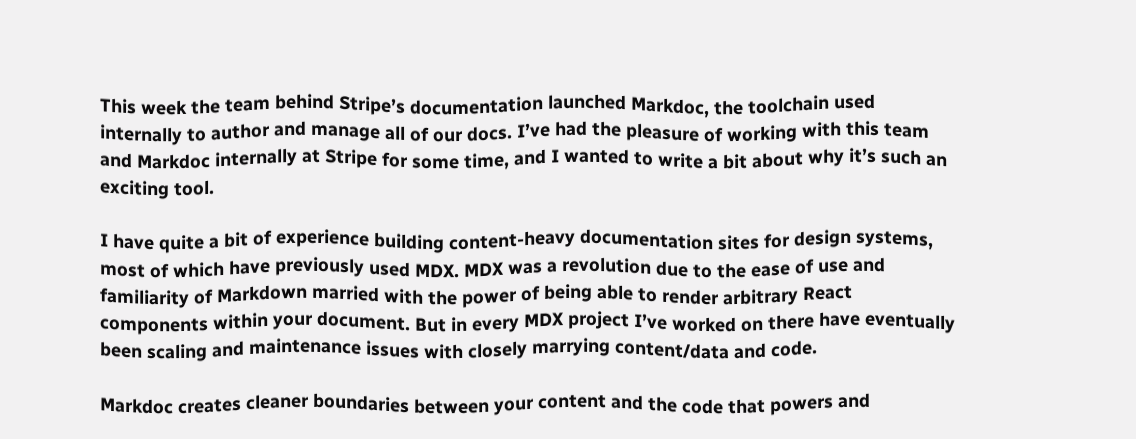This week the team behind Stripe’s documentation launched Markdoc, the toolchain used internally to author and manage all of our docs. I’ve had the pleasure of working with this team and Markdoc internally at Stripe for some time, and I wanted to write a bit about why it’s such an exciting tool.

I have quite a bit of experience building content-heavy documentation sites for design systems, most of which have previously used MDX. MDX was a revolution due to the ease of use and familiarity of Markdown married with the power of being able to render arbitrary React components within your document. But in every MDX project I’ve worked on there have eventually been scaling and maintenance issues with closely marrying content/data and code.

Markdoc creates cleaner boundaries between your content and the code that powers and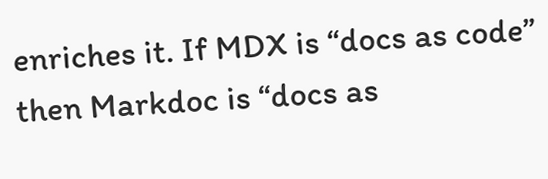enriches it. If MDX is “docs as code” then Markdoc is “docs as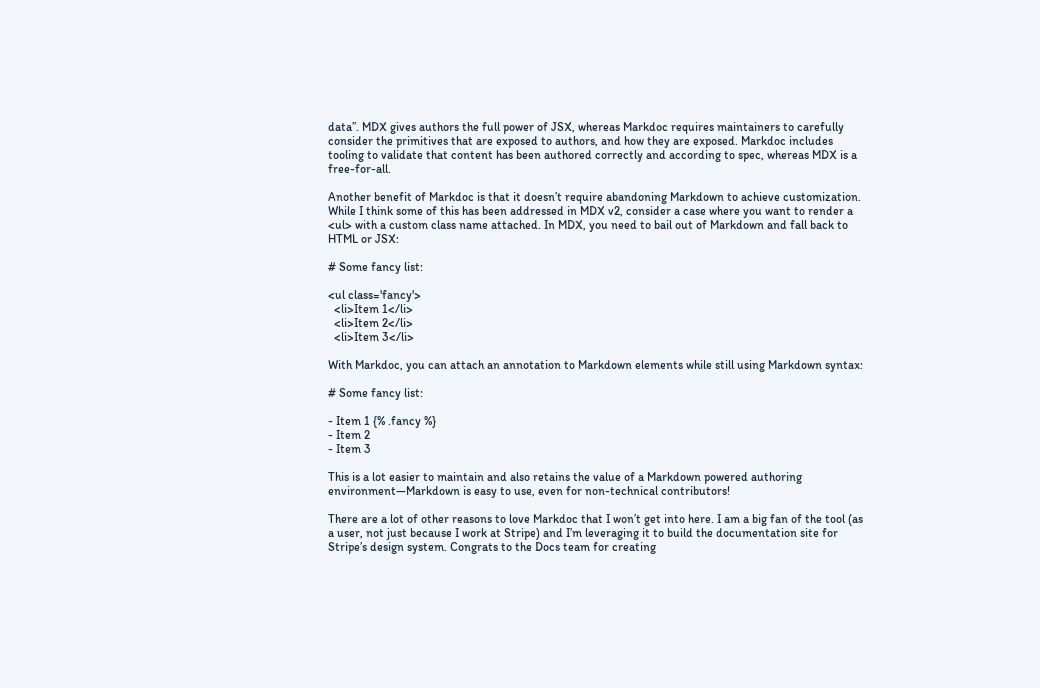data”. MDX gives authors the full power of JSX, whereas Markdoc requires maintainers to carefully consider the primitives that are exposed to authors, and how they are exposed. Markdoc includes tooling to validate that content has been authored correctly and according to spec, whereas MDX is a free-for-all.

Another benefit of Markdoc is that it doesn’t require abandoning Markdown to achieve customization. While I think some of this has been addressed in MDX v2, consider a case where you want to render a <ul> with a custom class name attached. In MDX, you need to bail out of Markdown and fall back to HTML or JSX:

# Some fancy list:

<ul class='fancy'>
  <li>Item 1</li>
  <li>Item 2</li>
  <li>Item 3</li>

With Markdoc, you can attach an annotation to Markdown elements while still using Markdown syntax:

# Some fancy list:

- Item 1 {% .fancy %}
- Item 2
- Item 3

This is a lot easier to maintain and also retains the value of a Markdown powered authoring environment—Markdown is easy to use, even for non-technical contributors!

There are a lot of other reasons to love Markdoc that I won’t get into here. I am a big fan of the tool (as a user, not just because I work at Stripe) and I’m leveraging it to build the documentation site for Stripe’s design system. Congrats to the Docs team for creating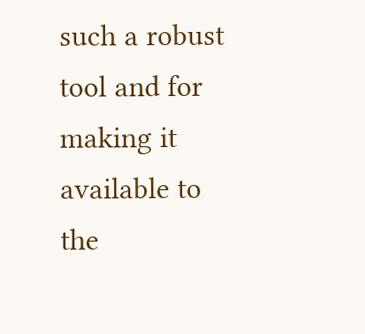such a robust tool and for making it available to the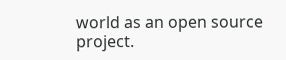world as an open source project.